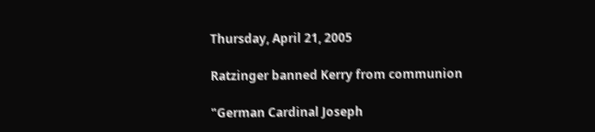Thursday, April 21, 2005

Ratzinger banned Kerry from communion

"German Cardinal Joseph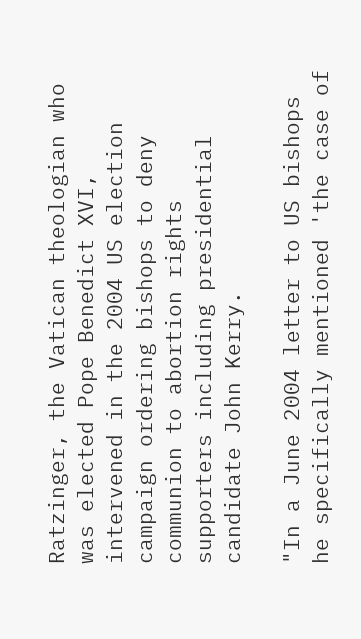Ratzinger, the Vatican theologian who was elected Pope Benedict XVI, intervened in the 2004 US election campaign ordering bishops to deny communion to abortion rights supporters including presidential candidate John Kerry.

"In a June 2004 letter to US bishops he specifically mentioned 'the case of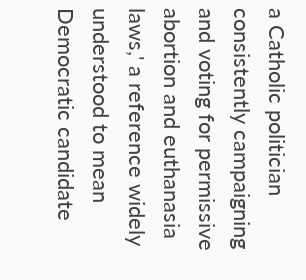a Catholic politician consistently campaigning and voting for permissive abortion and euthanasia laws,' a reference widely understood to mean Democratic candidate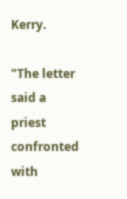Kerry.

"The letter said a priest confronted with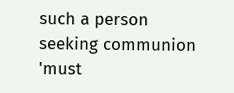such a person seeking communion 'must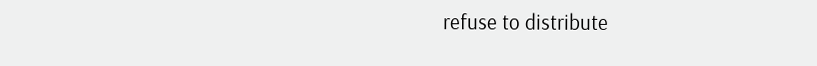refuse to distribute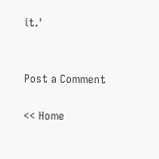it.'


Post a Comment

<< Home